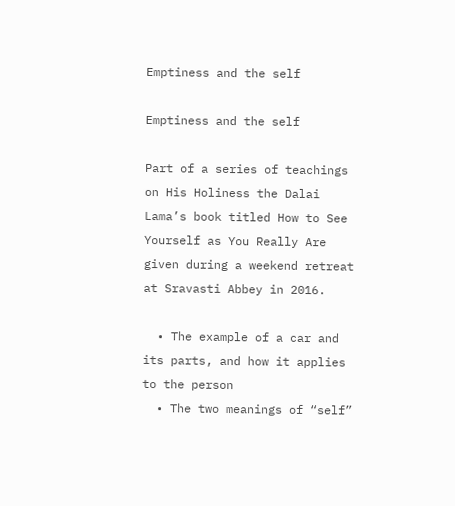Emptiness and the self

Emptiness and the self

Part of a series of teachings on His Holiness the Dalai Lama’s book titled How to See Yourself as You Really Are given during a weekend retreat at Sravasti Abbey in 2016.

  • The example of a car and its parts, and how it applies to the person
  • The two meanings of “self”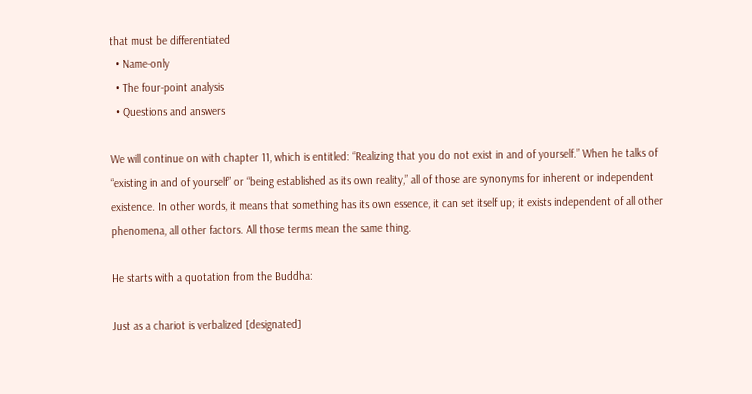that must be differentiated
  • Name-only
  • The four-point analysis
  • Questions and answers

We will continue on with chapter 11, which is entitled: “Realizing that you do not exist in and of yourself.” When he talks of “existing in and of yourself” or “being established as its own reality,” all of those are synonyms for inherent or independent existence. In other words, it means that something has its own essence, it can set itself up; it exists independent of all other phenomena, all other factors. All those terms mean the same thing.

He starts with a quotation from the Buddha:

Just as a chariot is verbalized [designated]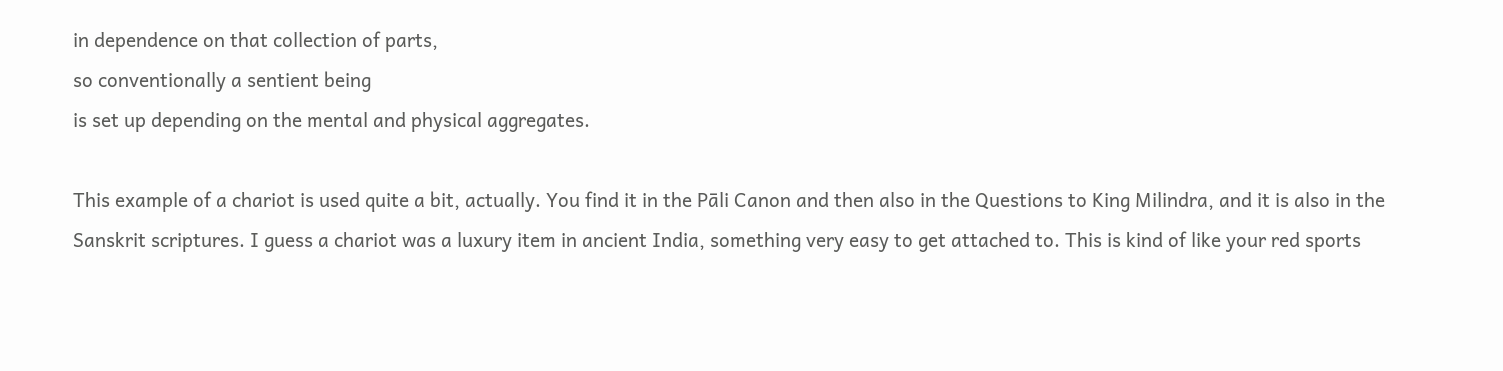in dependence on that collection of parts,
so conventionally a sentient being
is set up depending on the mental and physical aggregates.

This example of a chariot is used quite a bit, actually. You find it in the Pāli Canon and then also in the Questions to King Milindra, and it is also in the Sanskrit scriptures. I guess a chariot was a luxury item in ancient India, something very easy to get attached to. This is kind of like your red sports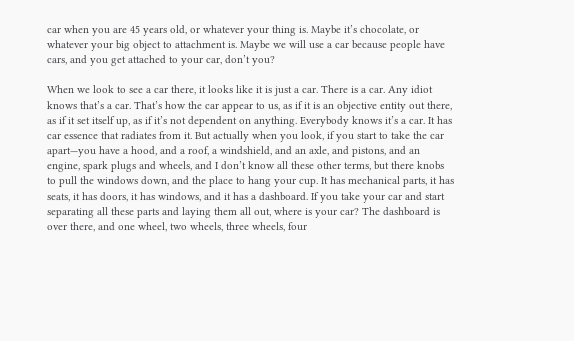car when you are 45 years old, or whatever your thing is. Maybe it’s chocolate, or whatever your big object to attachment is. Maybe we will use a car because people have cars, and you get attached to your car, don’t you?

When we look to see a car there, it looks like it is just a car. There is a car. Any idiot knows that’s a car. That’s how the car appear to us, as if it is an objective entity out there, as if it set itself up, as if it’s not dependent on anything. Everybody knows it’s a car. It has car essence that radiates from it. But actually when you look, if you start to take the car apart—you have a hood, and a roof, a windshield, and an axle, and pistons, and an engine, spark plugs and wheels, and I don’t know all these other terms, but there knobs to pull the windows down, and the place to hang your cup. It has mechanical parts, it has seats, it has doors, it has windows, and it has a dashboard. If you take your car and start separating all these parts and laying them all out, where is your car? The dashboard is over there, and one wheel, two wheels, three wheels, four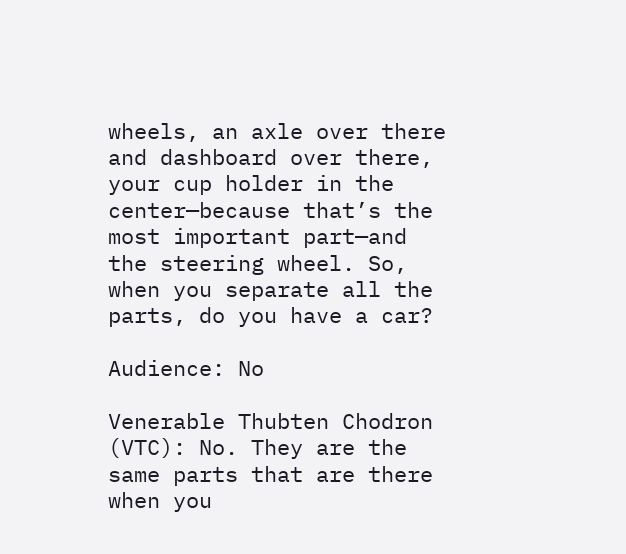wheels, an axle over there and dashboard over there, your cup holder in the center—because that’s the most important part—and the steering wheel. So, when you separate all the parts, do you have a car?

Audience: No

Venerable Thubten Chodron (VTC): No. They are the same parts that are there when you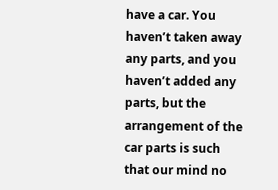have a car. You haven’t taken away any parts, and you haven’t added any parts, but the arrangement of the car parts is such that our mind no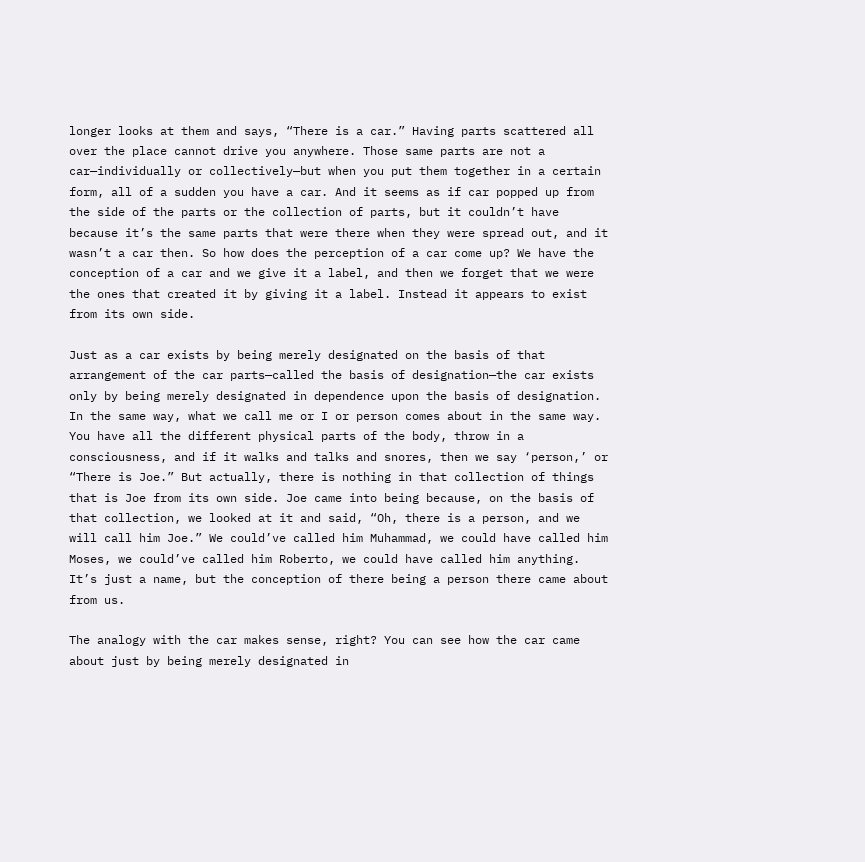longer looks at them and says, “There is a car.” Having parts scattered all over the place cannot drive you anywhere. Those same parts are not a car—individually or collectively—but when you put them together in a certain form, all of a sudden you have a car. And it seems as if car popped up from the side of the parts or the collection of parts, but it couldn’t have because it’s the same parts that were there when they were spread out, and it wasn’t a car then. So how does the perception of a car come up? We have the conception of a car and we give it a label, and then we forget that we were the ones that created it by giving it a label. Instead it appears to exist from its own side.

Just as a car exists by being merely designated on the basis of that arrangement of the car parts—called the basis of designation—the car exists only by being merely designated in dependence upon the basis of designation. In the same way, what we call me or I or person comes about in the same way. You have all the different physical parts of the body, throw in a consciousness, and if it walks and talks and snores, then we say ‘person,’ or “There is Joe.” But actually, there is nothing in that collection of things that is Joe from its own side. Joe came into being because, on the basis of that collection, we looked at it and said, “Oh, there is a person, and we will call him Joe.” We could’ve called him Muhammad, we could have called him Moses, we could’ve called him Roberto, we could have called him anything. It’s just a name, but the conception of there being a person there came about from us.

The analogy with the car makes sense, right? You can see how the car came about just by being merely designated in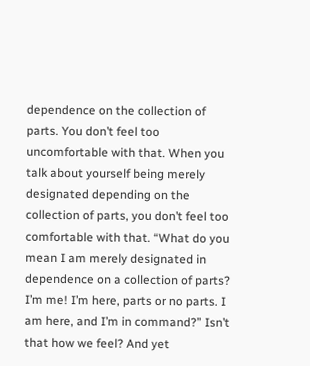dependence on the collection of parts. You don’t feel too uncomfortable with that. When you talk about yourself being merely designated depending on the collection of parts, you don’t feel too comfortable with that. “What do you mean I am merely designated in dependence on a collection of parts? I’m me! I’m here, parts or no parts. I am here, and I’m in command?” Isn’t that how we feel? And yet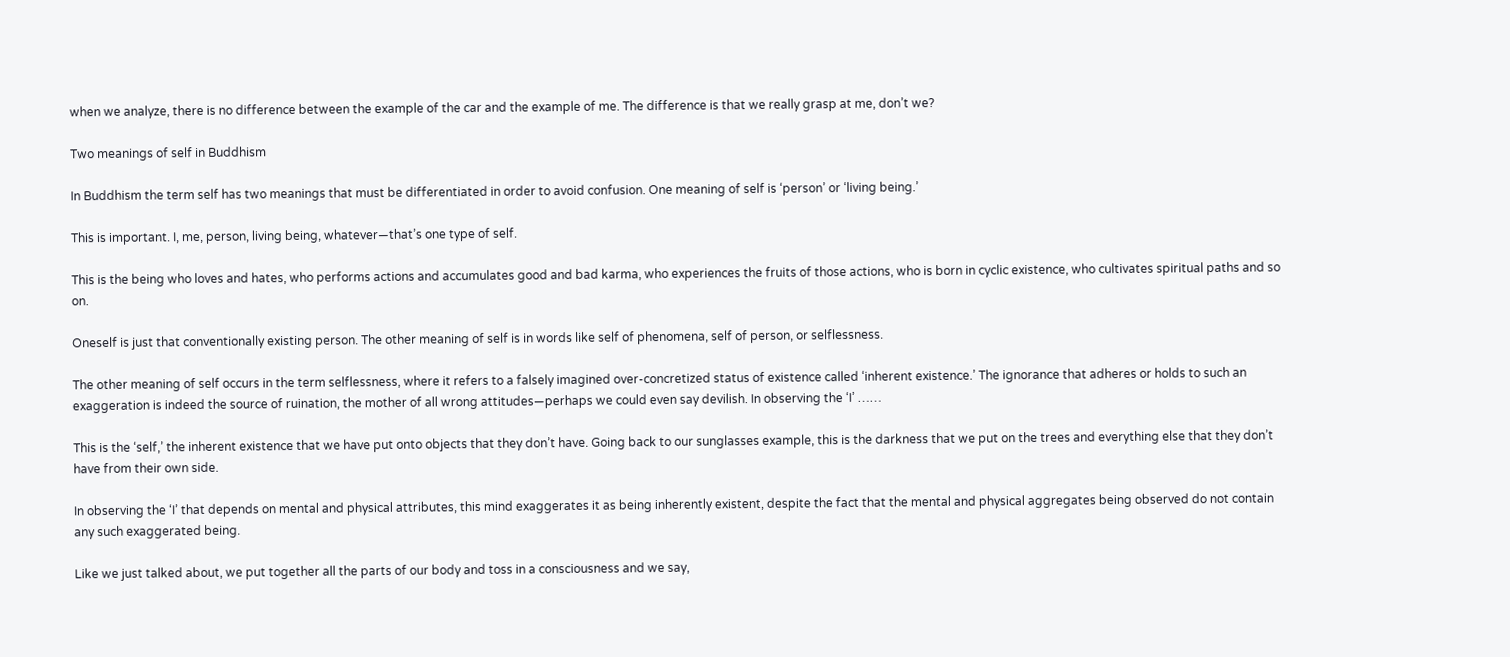when we analyze, there is no difference between the example of the car and the example of me. The difference is that we really grasp at me, don’t we?

Two meanings of self in Buddhism

In Buddhism the term self has two meanings that must be differentiated in order to avoid confusion. One meaning of self is ‘person’ or ‘living being.’

This is important. I, me, person, living being, whatever—that’s one type of self.

This is the being who loves and hates, who performs actions and accumulates good and bad karma, who experiences the fruits of those actions, who is born in cyclic existence, who cultivates spiritual paths and so on.

Oneself is just that conventionally existing person. The other meaning of self is in words like self of phenomena, self of person, or selflessness.

The other meaning of self occurs in the term selflessness, where it refers to a falsely imagined over-concretized status of existence called ‘inherent existence.’ The ignorance that adheres or holds to such an exaggeration is indeed the source of ruination, the mother of all wrong attitudes—perhaps we could even say devilish. In observing the ‘I’ ……

This is the ‘self,’ the inherent existence that we have put onto objects that they don’t have. Going back to our sunglasses example, this is the darkness that we put on the trees and everything else that they don’t have from their own side.

In observing the ‘I’ that depends on mental and physical attributes, this mind exaggerates it as being inherently existent, despite the fact that the mental and physical aggregates being observed do not contain any such exaggerated being.

Like we just talked about, we put together all the parts of our body and toss in a consciousness and we say,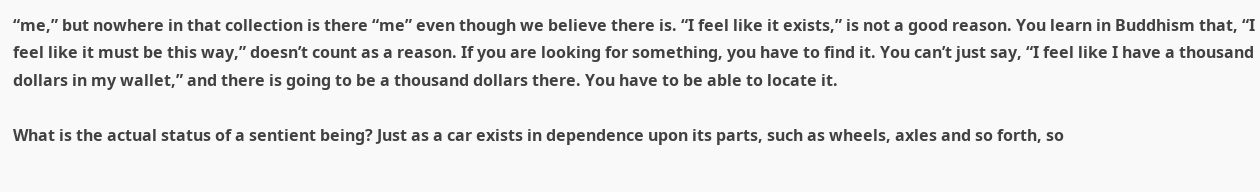“me,” but nowhere in that collection is there “me” even though we believe there is. “I feel like it exists,” is not a good reason. You learn in Buddhism that, “I feel like it must be this way,” doesn’t count as a reason. If you are looking for something, you have to find it. You can’t just say, “I feel like I have a thousand dollars in my wallet,” and there is going to be a thousand dollars there. You have to be able to locate it.

What is the actual status of a sentient being? Just as a car exists in dependence upon its parts, such as wheels, axles and so forth, so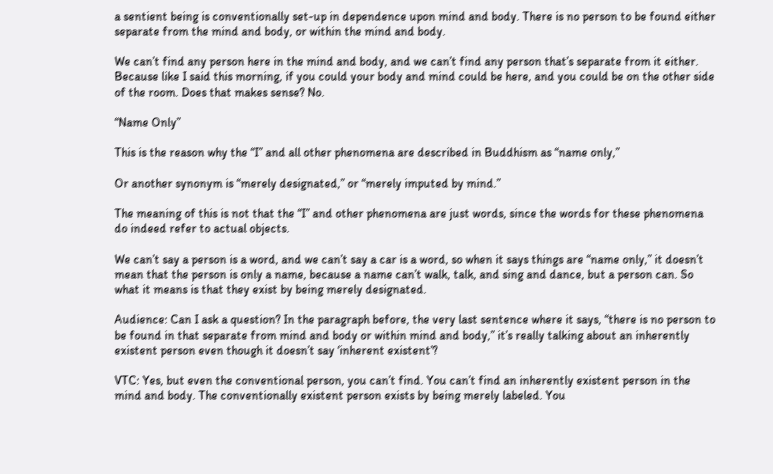a sentient being is conventionally set-up in dependence upon mind and body. There is no person to be found either separate from the mind and body, or within the mind and body.

We can’t find any person here in the mind and body, and we can’t find any person that’s separate from it either. Because like I said this morning, if you could your body and mind could be here, and you could be on the other side of the room. Does that makes sense? No.

“Name Only”

This is the reason why the “I” and all other phenomena are described in Buddhism as “name only,”

Or another synonym is “merely designated,” or “merely imputed by mind.”

The meaning of this is not that the “I” and other phenomena are just words, since the words for these phenomena do indeed refer to actual objects.

We can’t say a person is a word, and we can’t say a car is a word, so when it says things are “name only,” it doesn’t mean that the person is only a name, because a name can’t walk, talk, and sing and dance, but a person can. So what it means is that they exist by being merely designated.

Audience: Can I ask a question? In the paragraph before, the very last sentence where it says, “there is no person to be found in that separate from mind and body or within mind and body,” it’s really talking about an inherently existent person even though it doesn’t say ‘inherent existent’?

VTC: Yes, but even the conventional person, you can’t find. You can’t find an inherently existent person in the mind and body. The conventionally existent person exists by being merely labeled. You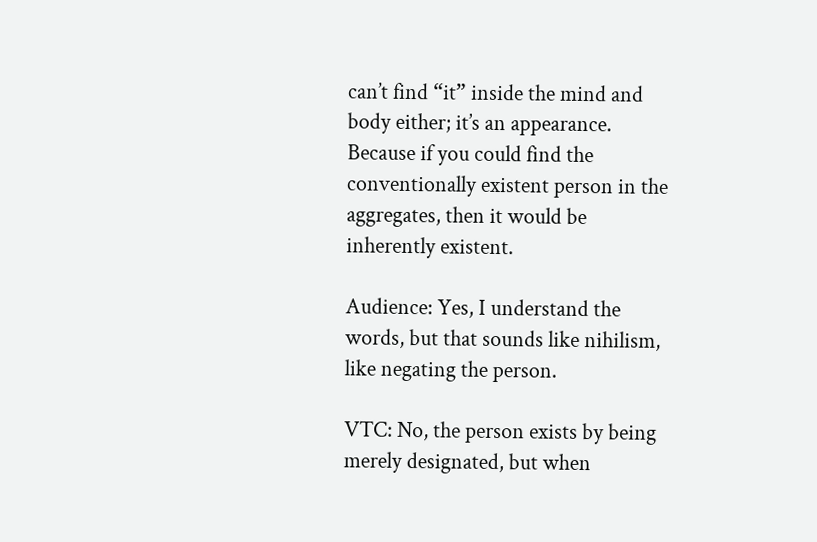can’t find “it” inside the mind and body either; it’s an appearance. Because if you could find the conventionally existent person in the aggregates, then it would be inherently existent.

Audience: Yes, I understand the words, but that sounds like nihilism, like negating the person.

VTC: No, the person exists by being merely designated, but when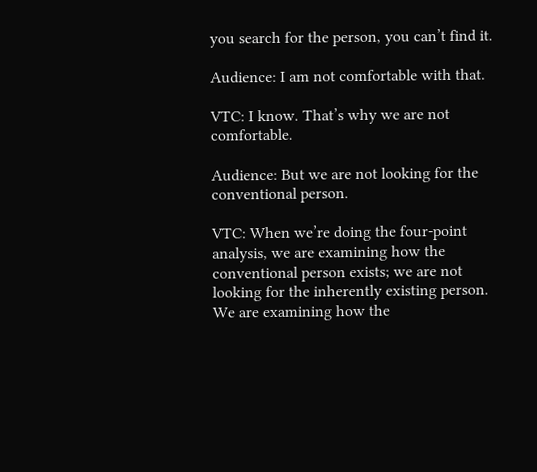you search for the person, you can’t find it.

Audience: I am not comfortable with that.

VTC: I know. That’s why we are not comfortable.

Audience: But we are not looking for the conventional person.

VTC: When we’re doing the four-point analysis, we are examining how the conventional person exists; we are not looking for the inherently existing person. We are examining how the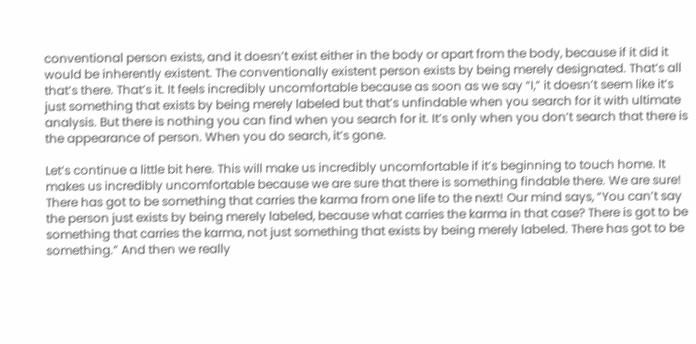conventional person exists, and it doesn’t exist either in the body or apart from the body, because if it did it would be inherently existent. The conventionally existent person exists by being merely designated. That’s all that’s there. That’s it. It feels incredibly uncomfortable because as soon as we say “I,” it doesn’t seem like it’s just something that exists by being merely labeled but that’s unfindable when you search for it with ultimate analysis. But there is nothing you can find when you search for it. It’s only when you don’t search that there is the appearance of person. When you do search, it’s gone.

Let’s continue a little bit here. This will make us incredibly uncomfortable if it’s beginning to touch home. It makes us incredibly uncomfortable because we are sure that there is something findable there. We are sure! There has got to be something that carries the karma from one life to the next! Our mind says, “You can’t say the person just exists by being merely labeled, because what carries the karma in that case? There is got to be something that carries the karma, not just something that exists by being merely labeled. There has got to be something.” And then we really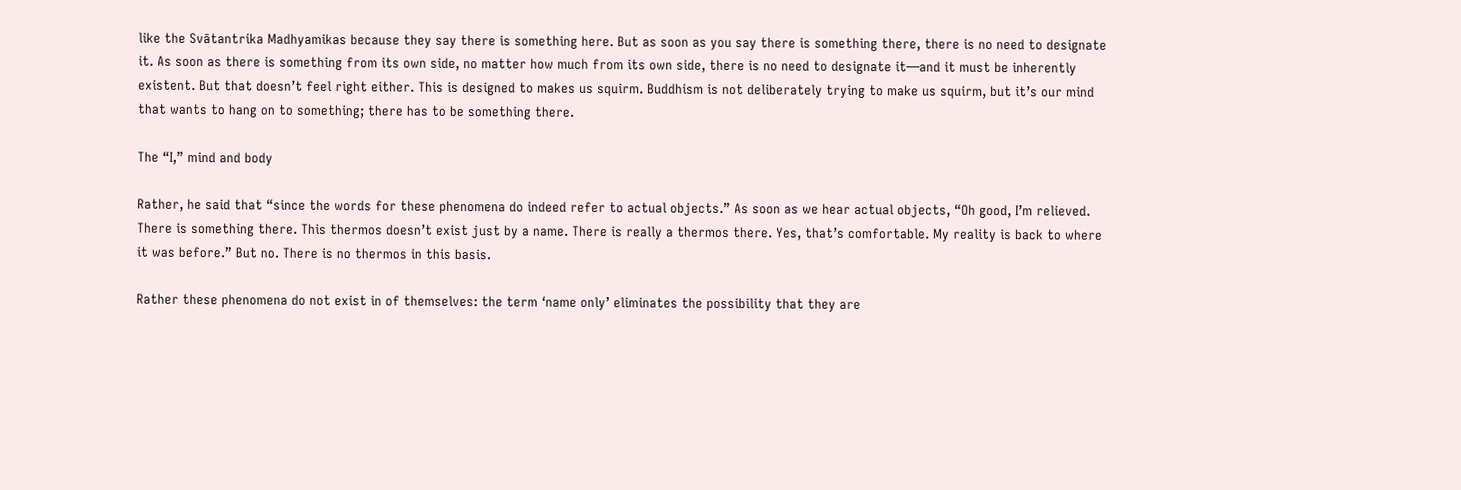like the Svātantrika Madhyamikas because they say there is something here. But as soon as you say there is something there, there is no need to designate it. As soon as there is something from its own side, no matter how much from its own side, there is no need to designate it—and it must be inherently existent. But that doesn’t feel right either. This is designed to makes us squirm. Buddhism is not deliberately trying to make us squirm, but it’s our mind that wants to hang on to something; there has to be something there.

The “I,” mind and body

Rather, he said that “since the words for these phenomena do indeed refer to actual objects.” As soon as we hear actual objects, “Oh good, I’m relieved. There is something there. This thermos doesn’t exist just by a name. There is really a thermos there. Yes, that’s comfortable. My reality is back to where it was before.” But no. There is no thermos in this basis.

Rather these phenomena do not exist in of themselves: the term ‘name only’ eliminates the possibility that they are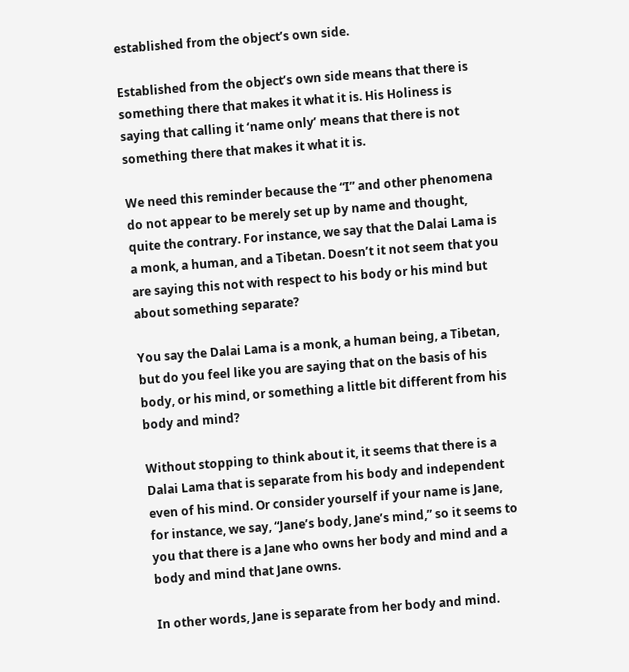established from the object’s own side.

Established from the object’s own side means that there is something there that makes it what it is. His Holiness is saying that calling it ‘name only’ means that there is not something there that makes it what it is.

We need this reminder because the “I” and other phenomena do not appear to be merely set up by name and thought, quite the contrary. For instance, we say that the Dalai Lama is a monk, a human, and a Tibetan. Doesn’t it not seem that you are saying this not with respect to his body or his mind but about something separate?

You say the Dalai Lama is a monk, a human being, a Tibetan, but do you feel like you are saying that on the basis of his body, or his mind, or something a little bit different from his body and mind?

Without stopping to think about it, it seems that there is a Dalai Lama that is separate from his body and independent even of his mind. Or consider yourself if your name is Jane, for instance, we say, “Jane’s body, Jane’s mind,” so it seems to you that there is a Jane who owns her body and mind and a body and mind that Jane owns.

In other words, Jane is separate from her body and mind.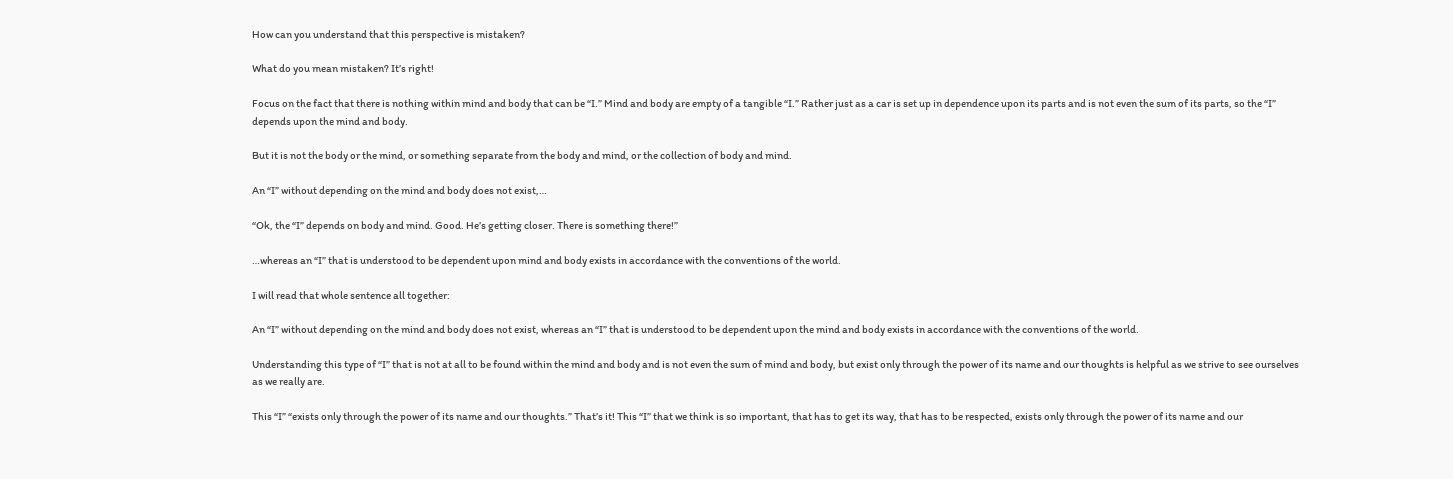How can you understand that this perspective is mistaken?

What do you mean mistaken? It’s right!

Focus on the fact that there is nothing within mind and body that can be “I.” Mind and body are empty of a tangible “I.” Rather just as a car is set up in dependence upon its parts and is not even the sum of its parts, so the “I” depends upon the mind and body.

But it is not the body or the mind, or something separate from the body and mind, or the collection of body and mind.

An “I” without depending on the mind and body does not exist,…

“Ok, the “I” depends on body and mind. Good. He’s getting closer. There is something there!”

…whereas an “I” that is understood to be dependent upon mind and body exists in accordance with the conventions of the world.

I will read that whole sentence all together:

An “I” without depending on the mind and body does not exist, whereas an “I” that is understood to be dependent upon the mind and body exists in accordance with the conventions of the world.

Understanding this type of “I” that is not at all to be found within the mind and body and is not even the sum of mind and body, but exist only through the power of its name and our thoughts is helpful as we strive to see ourselves as we really are.

This “I” “exists only through the power of its name and our thoughts.” That’s it! This “I” that we think is so important, that has to get its way, that has to be respected, exists only through the power of its name and our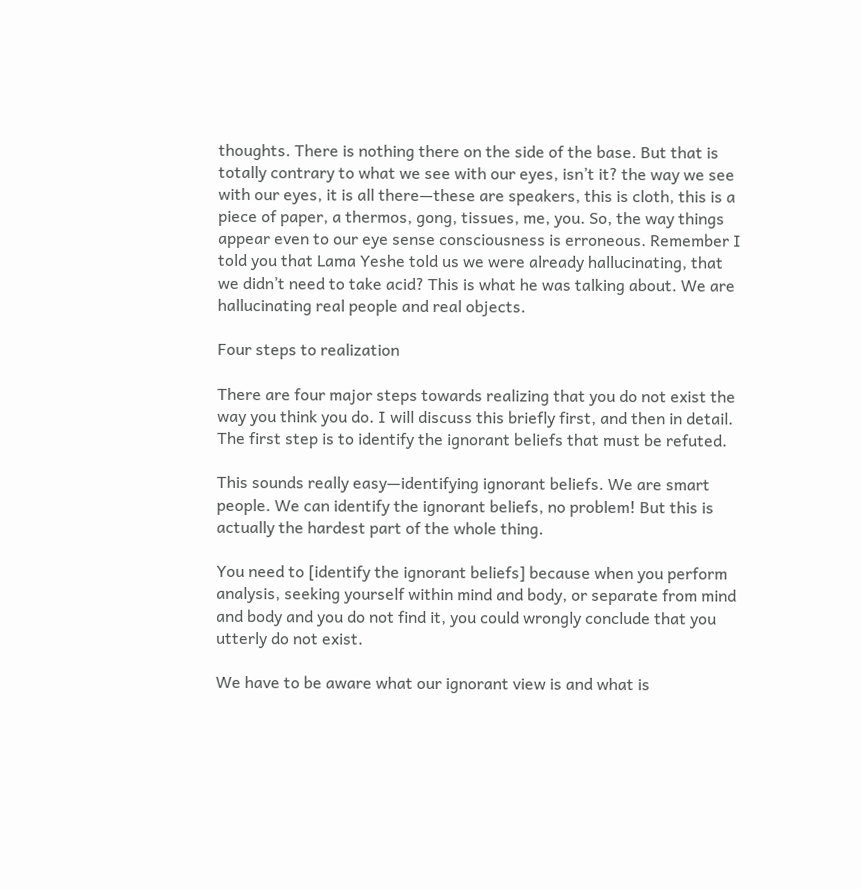thoughts. There is nothing there on the side of the base. But that is totally contrary to what we see with our eyes, isn’t it? the way we see with our eyes, it is all there—these are speakers, this is cloth, this is a piece of paper, a thermos, gong, tissues, me, you. So, the way things appear even to our eye sense consciousness is erroneous. Remember I told you that Lama Yeshe told us we were already hallucinating, that we didn’t need to take acid? This is what he was talking about. We are hallucinating real people and real objects.

Four steps to realization

There are four major steps towards realizing that you do not exist the way you think you do. I will discuss this briefly first, and then in detail. The first step is to identify the ignorant beliefs that must be refuted.

This sounds really easy—identifying ignorant beliefs. We are smart people. We can identify the ignorant beliefs, no problem! But this is actually the hardest part of the whole thing.

You need to [identify the ignorant beliefs] because when you perform analysis, seeking yourself within mind and body, or separate from mind and body and you do not find it, you could wrongly conclude that you utterly do not exist.

We have to be aware what our ignorant view is and what is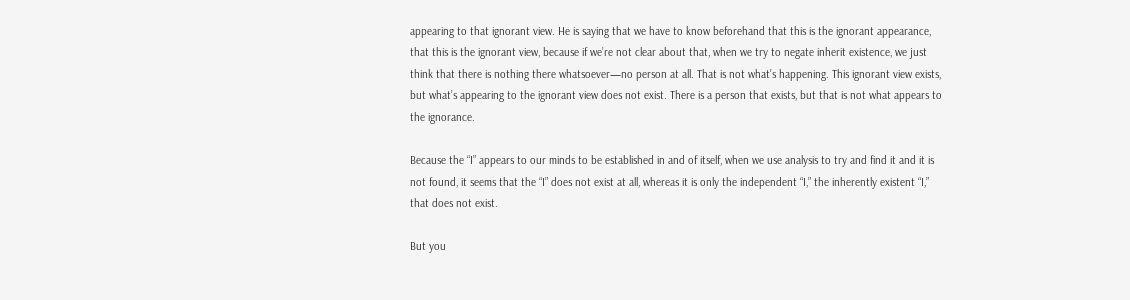appearing to that ignorant view. He is saying that we have to know beforehand that this is the ignorant appearance, that this is the ignorant view, because if we’re not clear about that, when we try to negate inherit existence, we just think that there is nothing there whatsoever—no person at all. That is not what’s happening. This ignorant view exists, but what’s appearing to the ignorant view does not exist. There is a person that exists, but that is not what appears to the ignorance.

Because the “I” appears to our minds to be established in and of itself, when we use analysis to try and find it and it is not found, it seems that the “I” does not exist at all, whereas it is only the independent “I,” the inherently existent “I,” that does not exist.

But you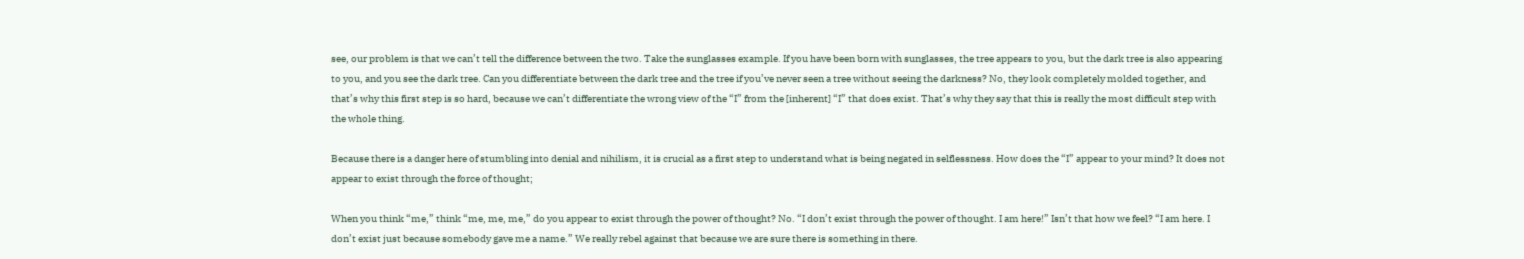see, our problem is that we can’t tell the difference between the two. Take the sunglasses example. If you have been born with sunglasses, the tree appears to you, but the dark tree is also appearing to you, and you see the dark tree. Can you differentiate between the dark tree and the tree if you’ve never seen a tree without seeing the darkness? No, they look completely molded together, and that’s why this first step is so hard, because we can’t differentiate the wrong view of the “I” from the [inherent] “I” that does exist. That’s why they say that this is really the most difficult step with the whole thing.

Because there is a danger here of stumbling into denial and nihilism, it is crucial as a first step to understand what is being negated in selflessness. How does the “I” appear to your mind? It does not appear to exist through the force of thought;

When you think “me,” think “me, me, me,” do you appear to exist through the power of thought? No. “I don’t exist through the power of thought. I am here!” Isn’t that how we feel? “I am here. I don’t exist just because somebody gave me a name.” We really rebel against that because we are sure there is something in there.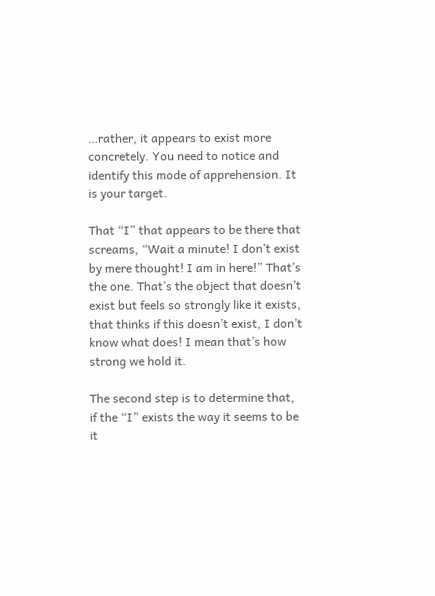…rather, it appears to exist more concretely. You need to notice and identify this mode of apprehension. It is your target.

That “I” that appears to be there that screams, “Wait a minute! I don’t exist by mere thought! I am in here!” That’s the one. That’s the object that doesn’t exist but feels so strongly like it exists, that thinks if this doesn’t exist, I don’t know what does! I mean that’s how strong we hold it.

The second step is to determine that, if the “I” exists the way it seems to be it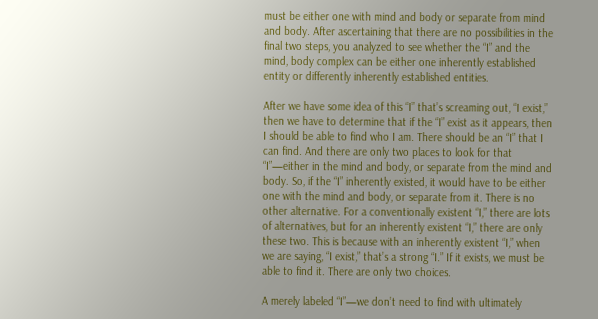must be either one with mind and body or separate from mind and body. After ascertaining that there are no possibilities in the final two steps, you analyzed to see whether the “I” and the mind, body complex can be either one inherently established entity or differently inherently established entities.

After we have some idea of this “I” that’s screaming out, “I exist,” then we have to determine that if the “I” exist as it appears, then I should be able to find who I am. There should be an “I” that I can find. And there are only two places to look for that “I”—either in the mind and body, or separate from the mind and body. So, if the “I” inherently existed, it would have to be either one with the mind and body, or separate from it. There is no other alternative. For a conventionally existent “I,” there are lots of alternatives, but for an inherently existent “I,” there are only these two. This is because with an inherently existent “I,” when we are saying, “I exist,” that’s a strong “I.” If it exists, we must be able to find it. There are only two choices.

A merely labeled “I”—we don’t need to find with ultimately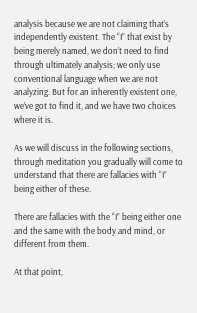analysis because we are not claiming that’s independently existent. The “I” that exist by being merely named, we don’t need to find through ultimately analysis; we only use conventional language when we are not analyzing. But for an inherently existent one, we’ve got to find it, and we have two choices where it is.

As we will discuss in the following sections, through meditation you gradually will come to understand that there are fallacies with “I” being either of these.

There are fallacies with the “I” being either one and the same with the body and mind, or different from them.

At that point,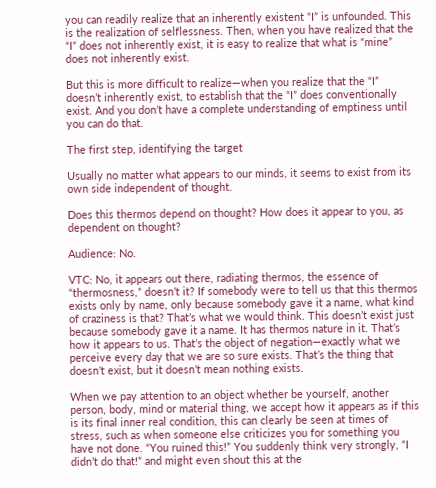you can readily realize that an inherently existent “I” is unfounded. This is the realization of selflessness. Then, when you have realized that the “I” does not inherently exist, it is easy to realize that what is “mine” does not inherently exist.

But this is more difficult to realize—when you realize that the “I” doesn’t inherently exist, to establish that the “I” does conventionally exist. And you don’t have a complete understanding of emptiness until you can do that.

The first step, identifying the target

Usually no matter what appears to our minds, it seems to exist from its own side independent of thought.

Does this thermos depend on thought? How does it appear to you, as dependent on thought?

Audience: No.

VTC: No, it appears out there, radiating thermos, the essence of “thermosness,” doesn’t it? If somebody were to tell us that this thermos exists only by name, only because somebody gave it a name, what kind of craziness is that? That’s what we would think. This doesn’t exist just because somebody gave it a name. It has thermos nature in it. That’s how it appears to us. That’s the object of negation—exactly what we perceive every day that we are so sure exists. That’s the thing that doesn’t exist, but it doesn’t mean nothing exists.

When we pay attention to an object whether be yourself, another person, body, mind or material thing, we accept how it appears as if this is its final inner real condition, this can clearly be seen at times of stress, such as when someone else criticizes you for something you have not done. “You ruined this!” You suddenly think very strongly, “I didn’t do that!” and might even shout this at the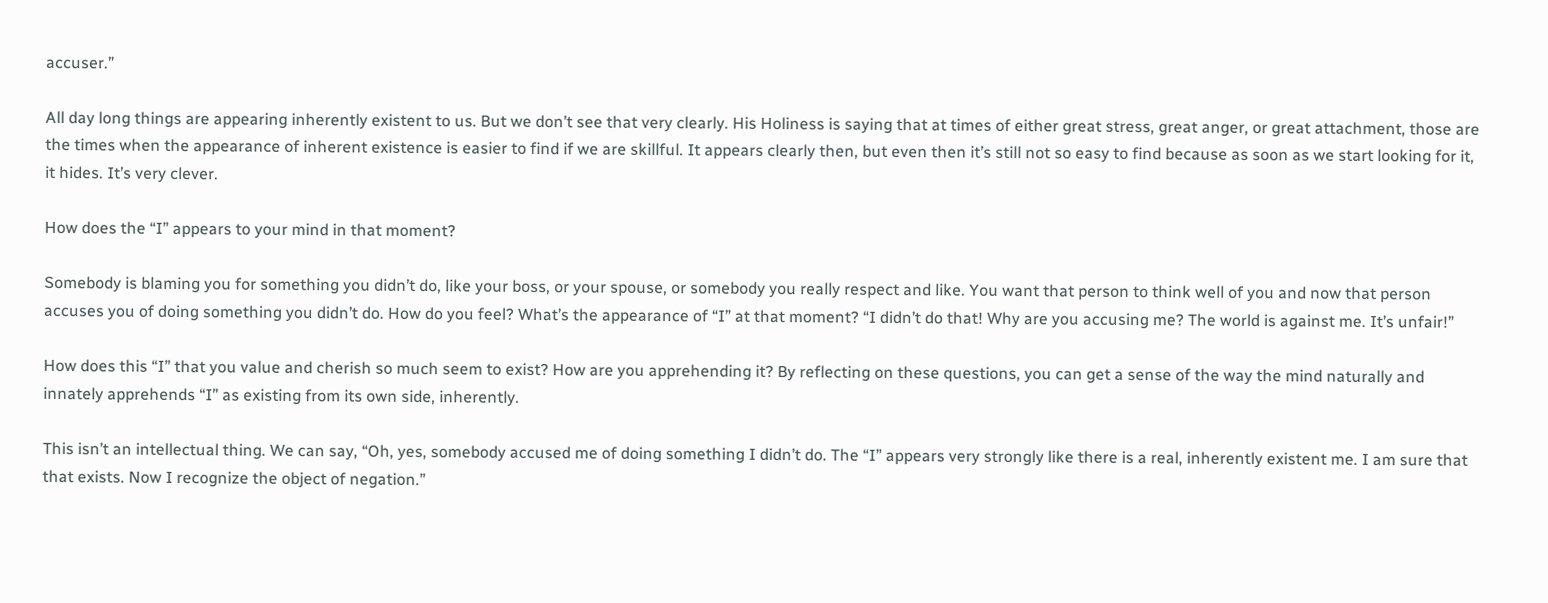accuser.”

All day long things are appearing inherently existent to us. But we don’t see that very clearly. His Holiness is saying that at times of either great stress, great anger, or great attachment, those are the times when the appearance of inherent existence is easier to find if we are skillful. It appears clearly then, but even then it’s still not so easy to find because as soon as we start looking for it, it hides. It’s very clever.

How does the “I” appears to your mind in that moment?

Somebody is blaming you for something you didn’t do, like your boss, or your spouse, or somebody you really respect and like. You want that person to think well of you and now that person accuses you of doing something you didn’t do. How do you feel? What’s the appearance of “I” at that moment? “I didn’t do that! Why are you accusing me? The world is against me. It’s unfair!”

How does this “I” that you value and cherish so much seem to exist? How are you apprehending it? By reflecting on these questions, you can get a sense of the way the mind naturally and innately apprehends “I” as existing from its own side, inherently.

This isn’t an intellectual thing. We can say, “Oh, yes, somebody accused me of doing something I didn’t do. The “I” appears very strongly like there is a real, inherently existent me. I am sure that that exists. Now I recognize the object of negation.”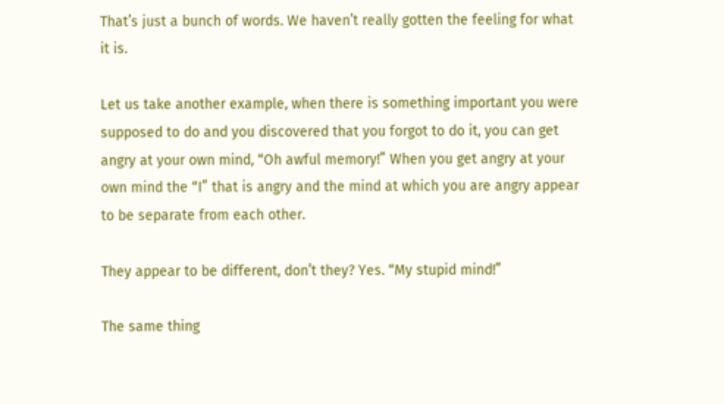That’s just a bunch of words. We haven’t really gotten the feeling for what it is.

Let us take another example, when there is something important you were supposed to do and you discovered that you forgot to do it, you can get angry at your own mind, “Oh awful memory!” When you get angry at your own mind the “I” that is angry and the mind at which you are angry appear to be separate from each other.

They appear to be different, don’t they? Yes. “My stupid mind!”

The same thing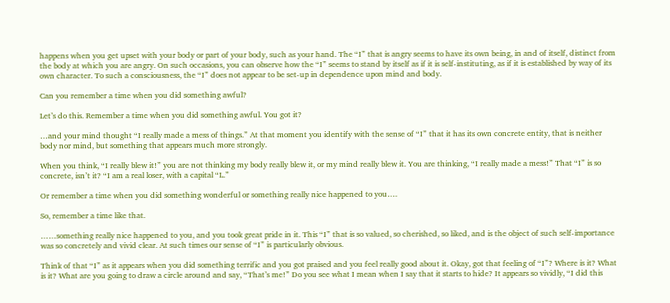happens when you get upset with your body or part of your body, such as your hand. The “I” that is angry seems to have its own being, in and of itself, distinct from the body at which you are angry. On such occasions, you can observe how the “I” seems to stand by itself as if it is self-instituting, as if it is established by way of its own character. To such a consciousness, the “I” does not appear to be set-up in dependence upon mind and body.

Can you remember a time when you did something awful?

Let’s do this. Remember a time when you did something awful. You got it?

…and your mind thought “I really made a mess of things.” At that moment you identify with the sense of “I” that it has its own concrete entity, that is neither body nor mind, but something that appears much more strongly.

When you think, “I really blew it!” you are not thinking my body really blew it, or my mind really blew it. You are thinking, “I really made a mess!” That “I” is so concrete, isn’t it? “I am a real loser, with a capital “L.”

Or remember a time when you did something wonderful or something really nice happened to you….

So, remember a time like that.

……something really nice happened to you, and you took great pride in it. This “I” that is so valued, so cherished, so liked, and is the object of such self-importance was so concretely and vivid clear. At such times our sense of “I” is particularly obvious.

Think of that “I” as it appears when you did something terrific and you got praised and you feel really good about it. Okay, got that feeling of “I”? Where is it? What is it? What are you going to draw a circle around and say, “That’s me!” Do you see what I mean when I say that it starts to hide? It appears so vividly, “I did this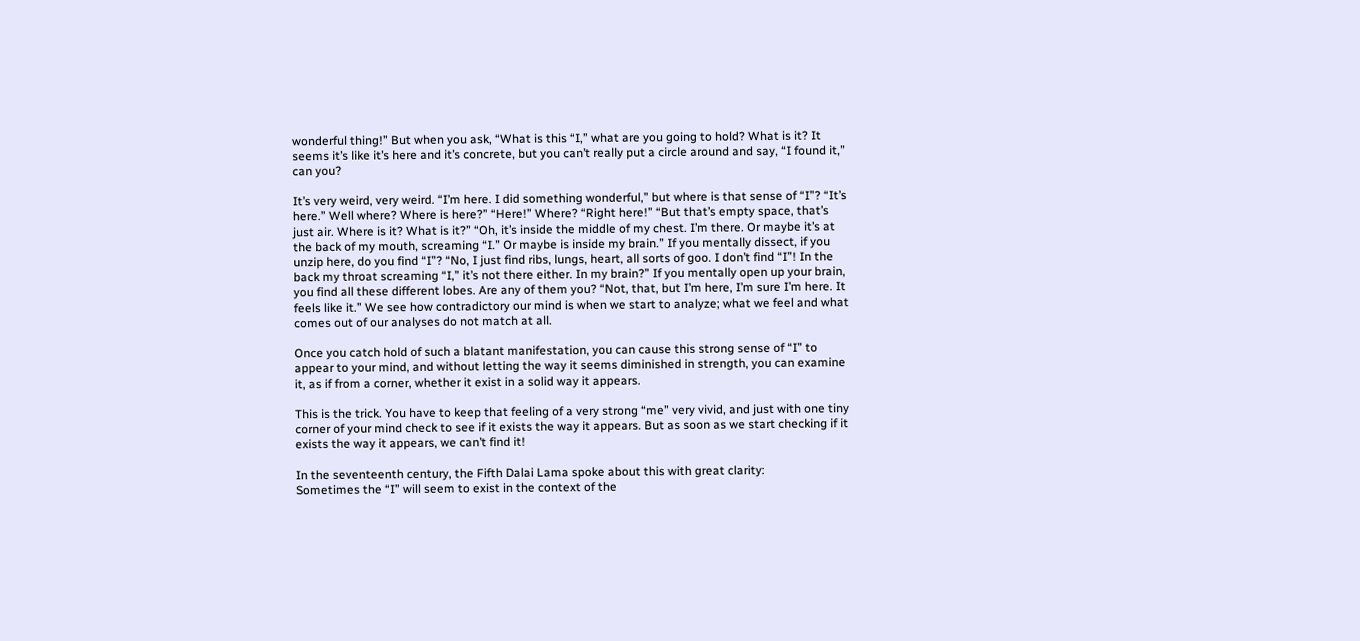wonderful thing!” But when you ask, “What is this “I,” what are you going to hold? What is it? It seems it’s like it’s here and it’s concrete, but you can’t really put a circle around and say, “I found it,” can you?

It’s very weird, very weird. “I’m here. I did something wonderful,” but where is that sense of “I”? “It’s here.” Well where? Where is here?” “Here!” Where? “Right here!” “But that’s empty space, that’s just air. Where is it? What is it?” “Oh, it’s inside the middle of my chest. I’m there. Or maybe it’s at the back of my mouth, screaming “I.” Or maybe is inside my brain.” If you mentally dissect, if you unzip here, do you find “I”? “No, I just find ribs, lungs, heart, all sorts of goo. I don’t find “I”! In the back my throat screaming “I,” it’s not there either. In my brain?” If you mentally open up your brain, you find all these different lobes. Are any of them you? “Not, that, but I’m here, I’m sure I’m here. It feels like it.” We see how contradictory our mind is when we start to analyze; what we feel and what comes out of our analyses do not match at all.

Once you catch hold of such a blatant manifestation, you can cause this strong sense of “I” to appear to your mind, and without letting the way it seems diminished in strength, you can examine it, as if from a corner, whether it exist in a solid way it appears.

This is the trick. You have to keep that feeling of a very strong “me” very vivid, and just with one tiny corner of your mind check to see if it exists the way it appears. But as soon as we start checking if it exists the way it appears, we can’t find it!

In the seventeenth century, the Fifth Dalai Lama spoke about this with great clarity:
Sometimes the “I” will seem to exist in the context of the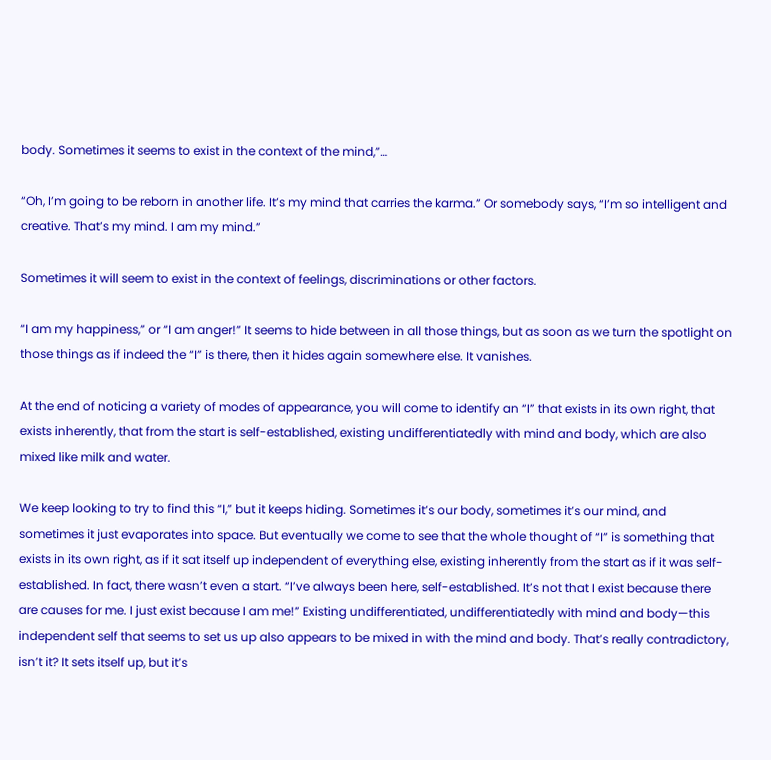body. Sometimes it seems to exist in the context of the mind,”…

“Oh, I’m going to be reborn in another life. It’s my mind that carries the karma.” Or somebody says, “I’m so intelligent and creative. That’s my mind. I am my mind.”

Sometimes it will seem to exist in the context of feelings, discriminations or other factors.

“I am my happiness,” or “I am anger!” It seems to hide between in all those things, but as soon as we turn the spotlight on those things as if indeed the “I” is there, then it hides again somewhere else. It vanishes.

At the end of noticing a variety of modes of appearance, you will come to identify an “I” that exists in its own right, that exists inherently, that from the start is self-established, existing undifferentiatedly with mind and body, which are also mixed like milk and water.

We keep looking to try to find this “I,” but it keeps hiding. Sometimes it’s our body, sometimes it’s our mind, and sometimes it just evaporates into space. But eventually we come to see that the whole thought of “I” is something that exists in its own right, as if it sat itself up independent of everything else, existing inherently from the start as if it was self-established. In fact, there wasn’t even a start. “I’ve always been here, self-established. It’s not that I exist because there are causes for me. I just exist because I am me!” Existing undifferentiated, undifferentiatedly with mind and body—this independent self that seems to set us up also appears to be mixed in with the mind and body. That’s really contradictory, isn’t it? It sets itself up, but it’s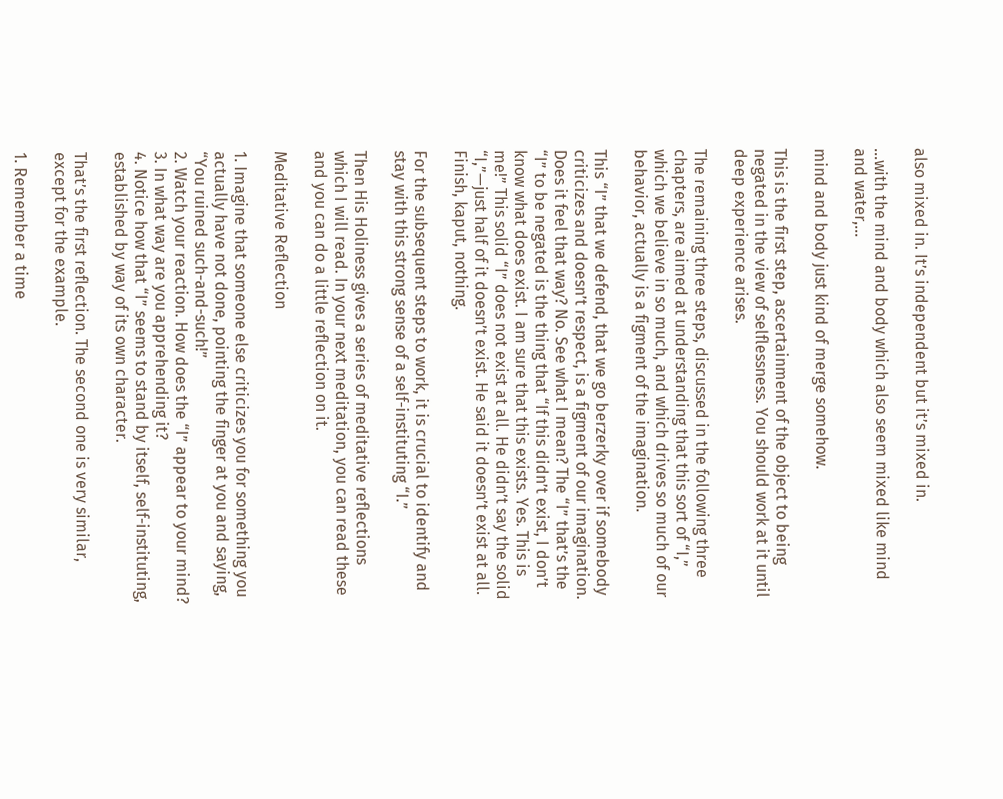also mixed in. It’s independent but it’s mixed in.

…with the mind and body which also seem mixed like mind and water,…

mind and body just kind of merge somehow.

This is the first step, ascertainment of the object to being negated in the view of selflessness. You should work at it until deep experience arises.

The remaining three steps, discussed in the following three chapters, are aimed at understanding that this sort of “I,” which we believe in so much, and which drives so much of our behavior, actually is a figment of the imagination.

This “I” that we defend, that we go berzerky over if somebody criticizes and doesn’t respect, is a figment of our imagination. Does it feel that way? No. See what I mean? The “I” that’s the “I” to be negated is the thing that “If this didn’t exist, I don’t know what does exist. I am sure that this exists. Yes. This is me!” This solid “I” does not exist at all. He didn’t say the solid “I,”—just half of it doesn’t exist. He said it doesn’t exist at all. Finish, kaput, nothing.

For the subsequent steps to work, it is crucial to identify and stay with this strong sense of a self-instituting “I.”

Then His Holiness gives a series of meditative reflections which I will read. In your next meditation, you can read these and you can do a little reflection on it.

Meditative Reflection

1. Imagine that someone else criticizes you for something you actually have not done, pointing the finger at you and saying, “You ruined such-and-such!”
2. Watch your reaction. How does the “I” appear to your mind?
3. In what way are you apprehending it?
4. Notice how that “I” seems to stand by itself, self-instituting, established by way of its own character.

That’s the first reflection. The second one is very similar, except for the example.

1. Remember a time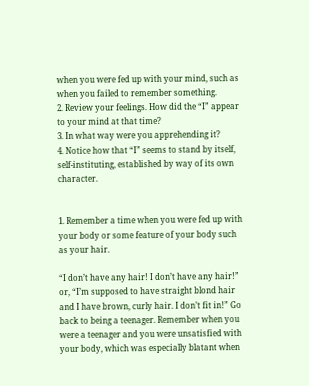when you were fed up with your mind, such as when you failed to remember something.
2. Review your feelings. How did the “I” appear to your mind at that time?
3. In what way were you apprehending it?
4. Notice how that “I” seems to stand by itself, self-instituting, established by way of its own character.


1. Remember a time when you were fed up with your body or some feature of your body such as your hair.

“I don’t have any hair! I don’t have any hair!” or, “I’m supposed to have straight blond hair and I have brown, curly hair. I don’t fit in!” Go back to being a teenager. Remember when you were a teenager and you were unsatisfied with your body, which was especially blatant when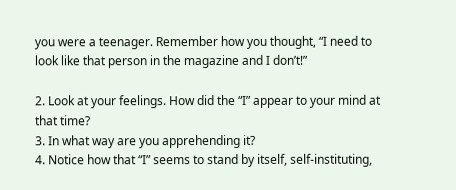you were a teenager. Remember how you thought, “I need to look like that person in the magazine and I don’t!”

2. Look at your feelings. How did the “I” appear to your mind at that time?
3. In what way are you apprehending it?
4. Notice how that “I” seems to stand by itself, self-instituting,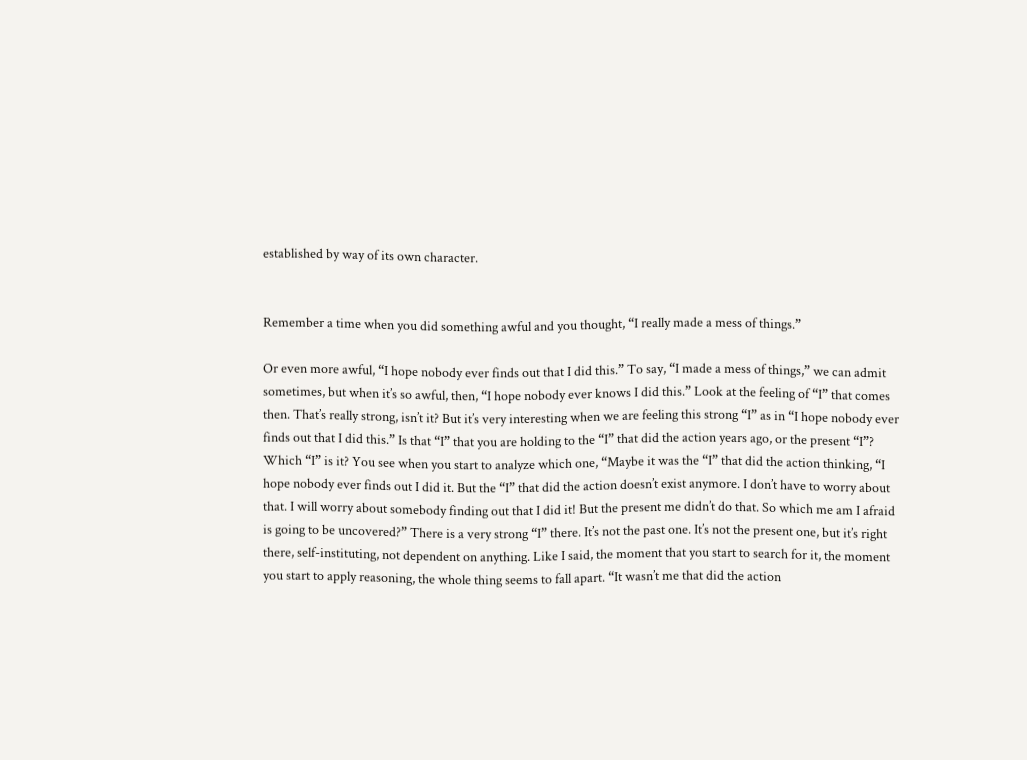established by way of its own character.


Remember a time when you did something awful and you thought, “I really made a mess of things.”

Or even more awful, “I hope nobody ever finds out that I did this.” To say, “I made a mess of things,” we can admit sometimes, but when it’s so awful, then, “I hope nobody ever knows I did this.” Look at the feeling of “I” that comes then. That’s really strong, isn’t it? But it’s very interesting when we are feeling this strong “I” as in “I hope nobody ever finds out that I did this.” Is that “I” that you are holding to the “I” that did the action years ago, or the present “I”? Which “I” is it? You see when you start to analyze which one, “Maybe it was the “I” that did the action thinking, “I hope nobody ever finds out I did it. But the “I” that did the action doesn’t exist anymore. I don’t have to worry about that. I will worry about somebody finding out that I did it! But the present me didn’t do that. So which me am I afraid is going to be uncovered?” There is a very strong “I” there. It’s not the past one. It’s not the present one, but it’s right there, self-instituting, not dependent on anything. Like I said, the moment that you start to search for it, the moment you start to apply reasoning, the whole thing seems to fall apart. “It wasn’t me that did the action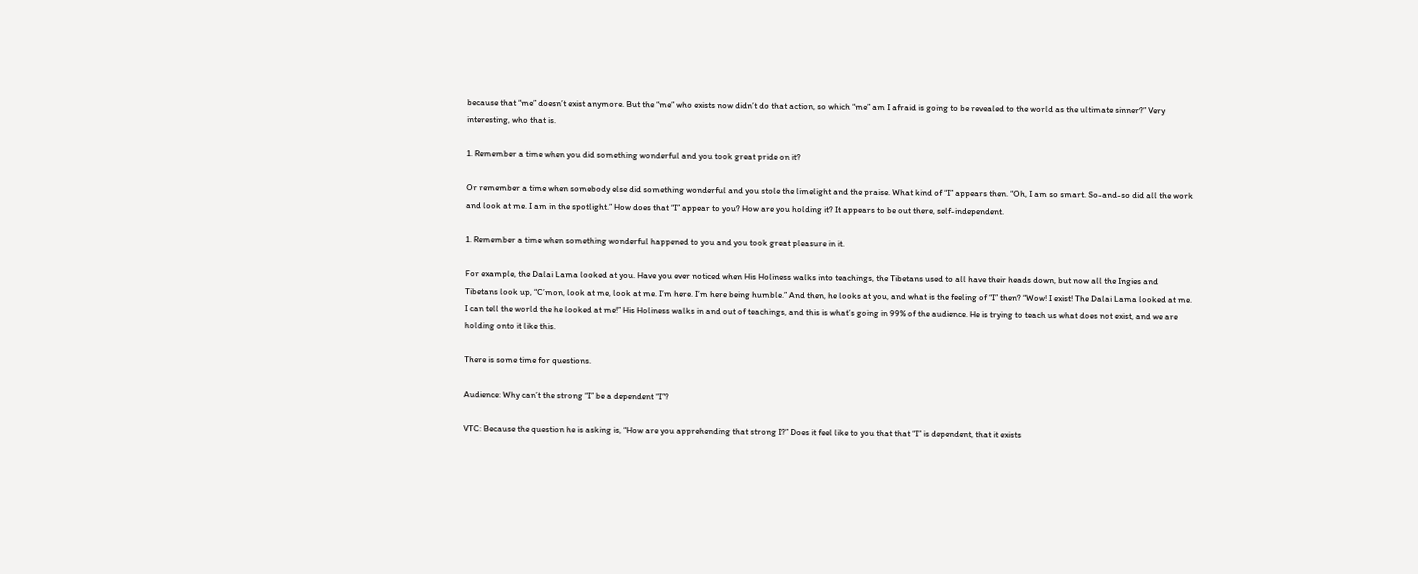because that “me” doesn’t exist anymore. But the “me” who exists now didn’t do that action, so which “me” am I afraid is going to be revealed to the world as the ultimate sinner?” Very interesting, who that is.

1. Remember a time when you did something wonderful and you took great pride on it?

Or remember a time when somebody else did something wonderful and you stole the limelight and the praise. What kind of “I” appears then. “Oh, I am so smart. So-and-so did all the work and look at me. I am in the spotlight.” How does that “I” appear to you? How are you holding it? It appears to be out there, self-independent.

1. Remember a time when something wonderful happened to you and you took great pleasure in it.

For example, the Dalai Lama looked at you. Have you ever noticed when His Holiness walks into teachings, the Tibetans used to all have their heads down, but now all the Ingies and Tibetans look up, “C’mon, look at me, look at me. I’m here. I’m here being humble.” And then, he looks at you, and what is the feeling of “I” then? “Wow! I exist! The Dalai Lama looked at me. I can tell the world the he looked at me!” His Holiness walks in and out of teachings, and this is what’s going in 99% of the audience. He is trying to teach us what does not exist, and we are holding onto it like this.

There is some time for questions.

Audience: Why can’t the strong “I” be a dependent “I”?

VTC: Because the question he is asking is, “How are you apprehending that strong I?” Does it feel like to you that that “I” is dependent, that it exists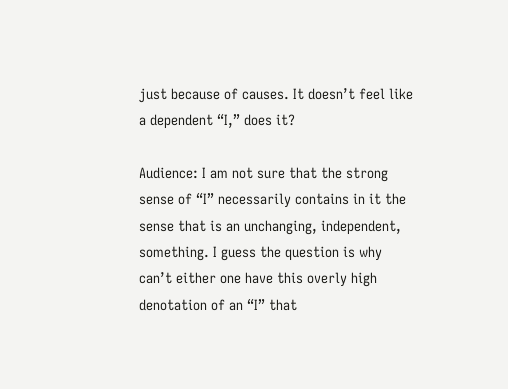just because of causes. It doesn’t feel like a dependent “I,” does it?

Audience: I am not sure that the strong sense of “I” necessarily contains in it the sense that is an unchanging, independent, something. I guess the question is why can’t either one have this overly high denotation of an “I” that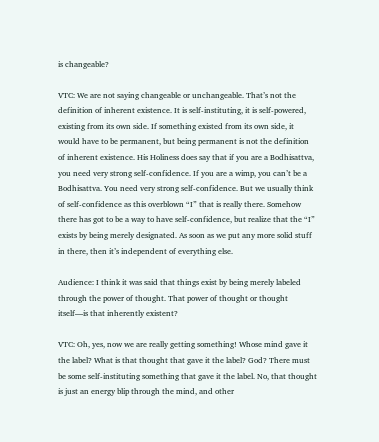is changeable?

VTC: We are not saying changeable or unchangeable. That’s not the definition of inherent existence. It is self-instituting, it is self-powered, existing from its own side. If something existed from its own side, it would have to be permanent, but being permanent is not the definition of inherent existence. His Holiness does say that if you are a Bodhisattva, you need very strong self-confidence. If you are a wimp, you can’t be a Bodhisattva. You need very strong self-confidence. But we usually think of self-confidence as this overblown “I” that is really there. Somehow there has got to be a way to have self-confidence, but realize that the “I” exists by being merely designated. As soon as we put any more solid stuff in there, then it’s independent of everything else.

Audience: I think it was said that things exist by being merely labeled through the power of thought. That power of thought or thought itself—is that inherently existent?

VTC: Oh, yes, now we are really getting something! Whose mind gave it the label? What is that thought that gave it the label? God? There must be some self-instituting something that gave it the label. No, that thought is just an energy blip through the mind, and other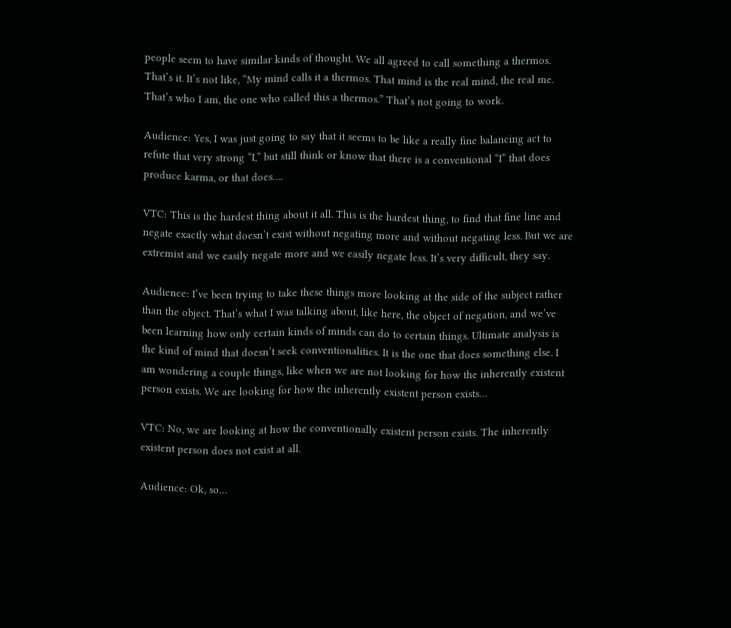people seem to have similar kinds of thought. We all agreed to call something a thermos. That’s it. It’s not like, “My mind calls it a thermos. That mind is the real mind, the real me. That’s who I am, the one who called this a thermos.” That’s not going to work.

Audience: Yes, I was just going to say that it seems to be like a really fine balancing act to refute that very strong “I,” but still think or know that there is a conventional “I” that does produce karma, or that does….

VTC: This is the hardest thing about it all. This is the hardest thing, to find that fine line and negate exactly what doesn’t exist without negating more and without negating less. But we are extremist and we easily negate more and we easily negate less. It’s very difficult, they say.

Audience: I’ve been trying to take these things more looking at the side of the subject rather than the object. That’s what I was talking about, like here, the object of negation, and we’ve been learning how only certain kinds of minds can do to certain things. Ultimate analysis is the kind of mind that doesn’t seek conventionalities. It is the one that does something else. I am wondering a couple things, like when we are not looking for how the inherently existent person exists. We are looking for how the inherently existent person exists…

VTC: No, we are looking at how the conventionally existent person exists. The inherently existent person does not exist at all.

Audience: Ok, so…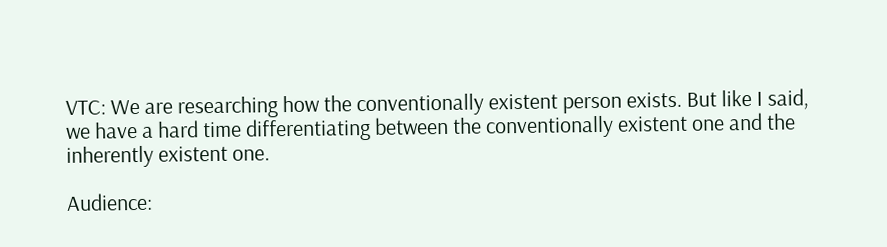VTC: We are researching how the conventionally existent person exists. But like I said, we have a hard time differentiating between the conventionally existent one and the inherently existent one.

Audience: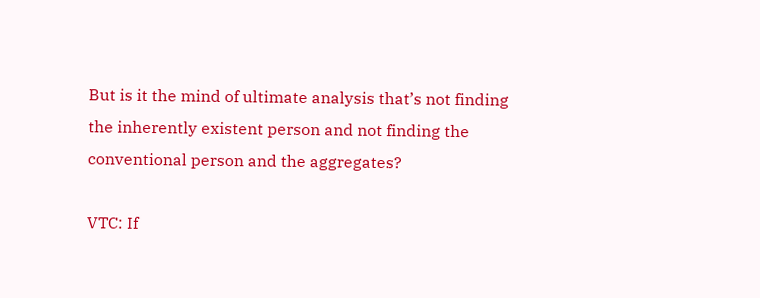But is it the mind of ultimate analysis that’s not finding the inherently existent person and not finding the conventional person and the aggregates?

VTC: If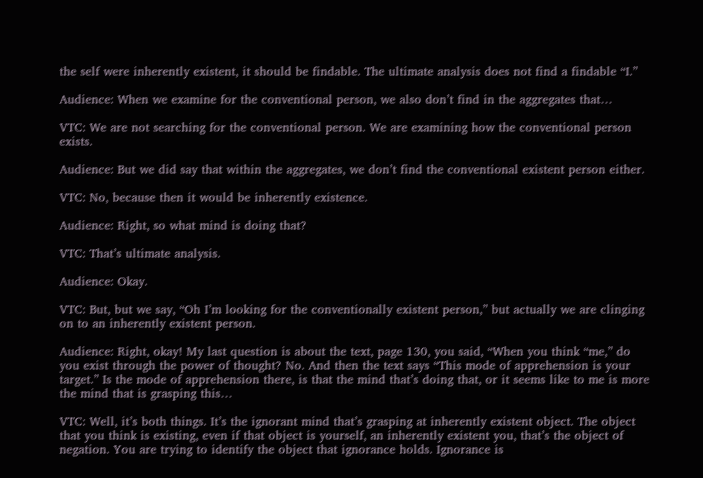the self were inherently existent, it should be findable. The ultimate analysis does not find a findable “I.”

Audience: When we examine for the conventional person, we also don’t find in the aggregates that…

VTC: We are not searching for the conventional person. We are examining how the conventional person exists.

Audience: But we did say that within the aggregates, we don’t find the conventional existent person either.

VTC: No, because then it would be inherently existence.

Audience: Right, so what mind is doing that?

VTC: That’s ultimate analysis.

Audience: Okay.

VTC: But, but we say, “Oh I’m looking for the conventionally existent person,” but actually we are clinging on to an inherently existent person.

Audience: Right, okay! My last question is about the text, page 130, you said, “When you think “me,” do you exist through the power of thought? No. And then the text says “This mode of apprehension is your target.” Is the mode of apprehension there, is that the mind that’s doing that, or it seems like to me is more the mind that is grasping this…

VTC: Well, it’s both things. It’s the ignorant mind that’s grasping at inherently existent object. The object that you think is existing, even if that object is yourself, an inherently existent you, that’s the object of negation. You are trying to identify the object that ignorance holds. Ignorance is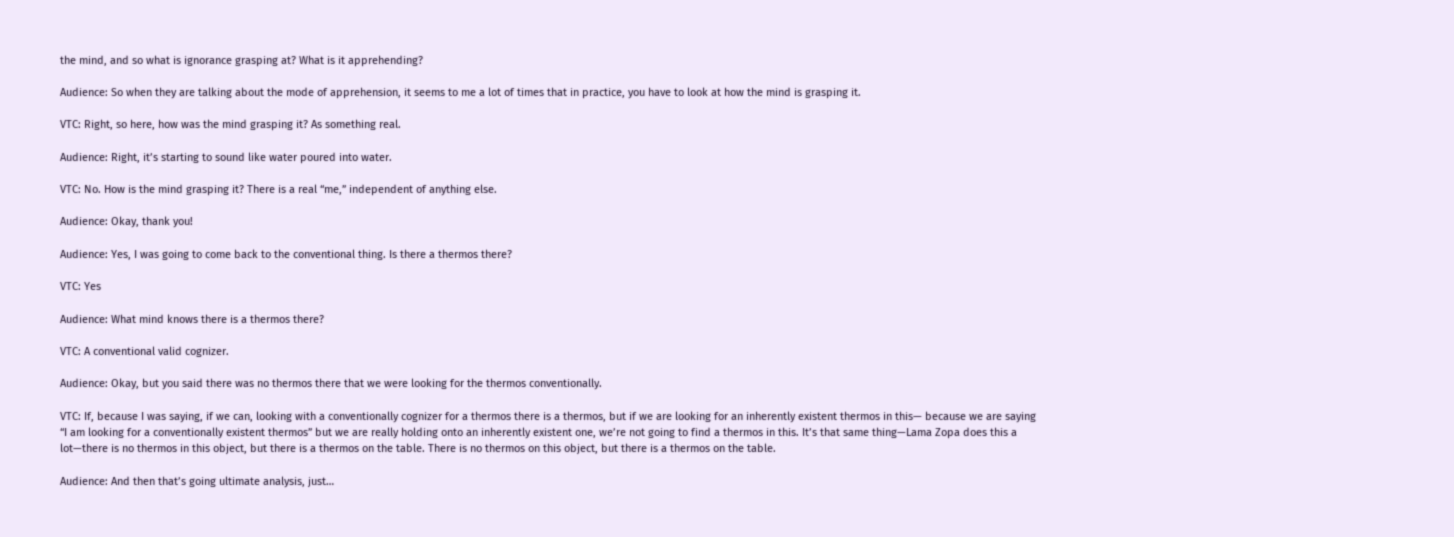the mind, and so what is ignorance grasping at? What is it apprehending?

Audience: So when they are talking about the mode of apprehension, it seems to me a lot of times that in practice, you have to look at how the mind is grasping it.

VTC: Right, so here, how was the mind grasping it? As something real.

Audience: Right, it’s starting to sound like water poured into water.

VTC: No. How is the mind grasping it? There is a real “me,” independent of anything else.

Audience: Okay, thank you!

Audience: Yes, I was going to come back to the conventional thing. Is there a thermos there?

VTC: Yes

Audience: What mind knows there is a thermos there?

VTC: A conventional valid cognizer.

Audience: Okay, but you said there was no thermos there that we were looking for the thermos conventionally.

VTC: If, because I was saying, if we can, looking with a conventionally cognizer for a thermos there is a thermos, but if we are looking for an inherently existent thermos in this— because we are saying “I am looking for a conventionally existent thermos” but we are really holding onto an inherently existent one, we’re not going to find a thermos in this. It’s that same thing—Lama Zopa does this a lot—there is no thermos in this object, but there is a thermos on the table. There is no thermos on this object, but there is a thermos on the table.

Audience: And then that’s going ultimate analysis, just…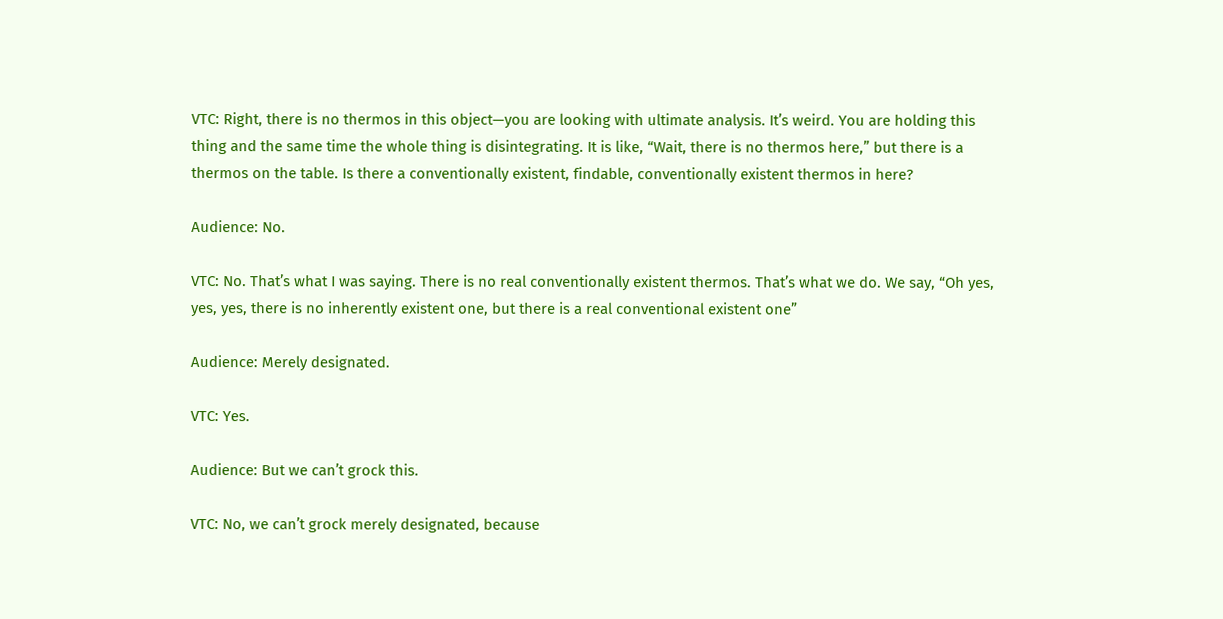VTC: Right, there is no thermos in this object—you are looking with ultimate analysis. It’s weird. You are holding this thing and the same time the whole thing is disintegrating. It is like, “Wait, there is no thermos here,” but there is a thermos on the table. Is there a conventionally existent, findable, conventionally existent thermos in here?

Audience: No.

VTC: No. That’s what I was saying. There is no real conventionally existent thermos. That’s what we do. We say, “Oh yes, yes, yes, there is no inherently existent one, but there is a real conventional existent one”

Audience: Merely designated.

VTC: Yes.

Audience: But we can’t grock this.

VTC: No, we can’t grock merely designated, because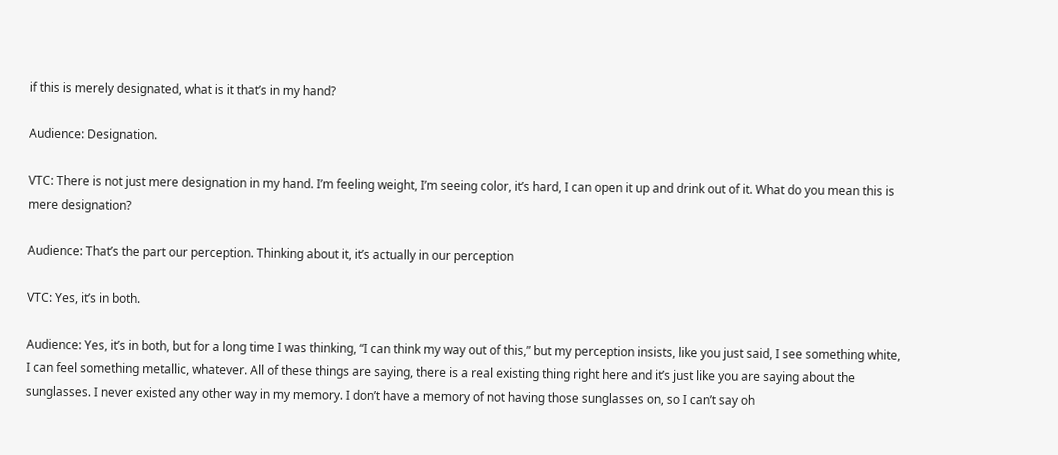if this is merely designated, what is it that’s in my hand?

Audience: Designation.

VTC: There is not just mere designation in my hand. I’m feeling weight, I’m seeing color, it’s hard, I can open it up and drink out of it. What do you mean this is mere designation?

Audience: That’s the part our perception. Thinking about it, it’s actually in our perception

VTC: Yes, it’s in both.

Audience: Yes, it’s in both, but for a long time I was thinking, “I can think my way out of this,” but my perception insists, like you just said, I see something white, I can feel something metallic, whatever. All of these things are saying, there is a real existing thing right here and it’s just like you are saying about the sunglasses. I never existed any other way in my memory. I don’t have a memory of not having those sunglasses on, so I can’t say oh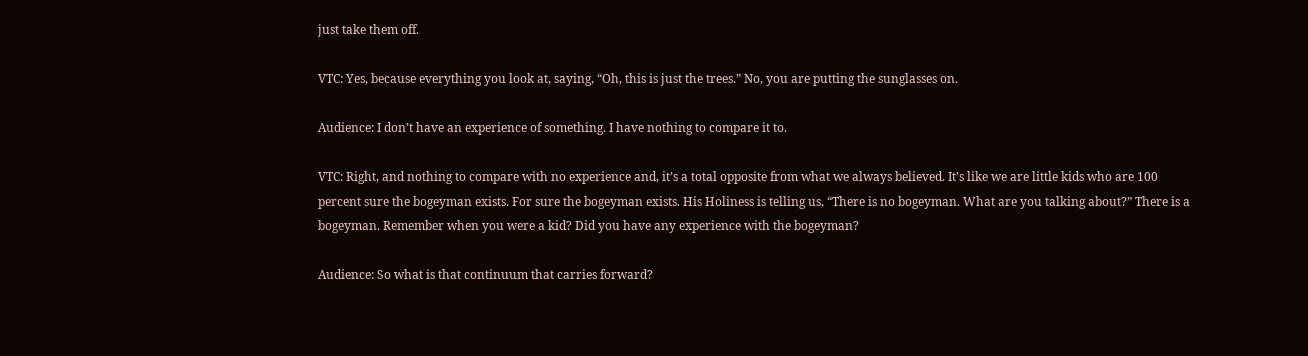just take them off.

VTC: Yes, because everything you look at, saying, “Oh, this is just the trees.” No, you are putting the sunglasses on.

Audience: I don’t have an experience of something. I have nothing to compare it to.

VTC: Right, and nothing to compare with no experience and, it’s a total opposite from what we always believed. It’s like we are little kids who are 100 percent sure the bogeyman exists. For sure the bogeyman exists. His Holiness is telling us, “There is no bogeyman. What are you talking about?” There is a bogeyman. Remember when you were a kid? Did you have any experience with the bogeyman?

Audience: So what is that continuum that carries forward?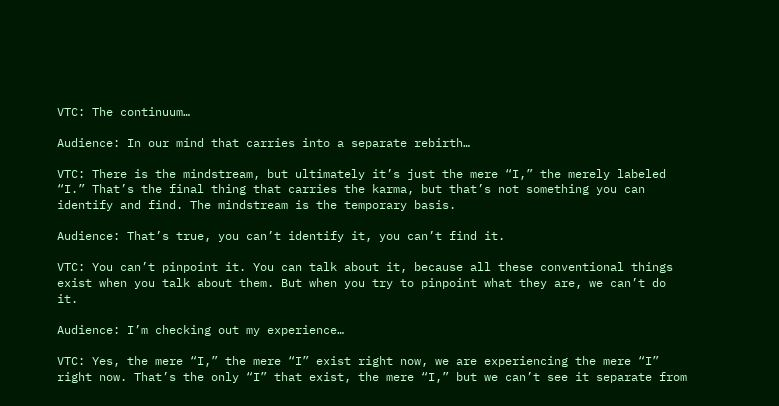VTC: The continuum…

Audience: In our mind that carries into a separate rebirth…

VTC: There is the mindstream, but ultimately it’s just the mere “I,” the merely labeled “I.” That’s the final thing that carries the karma, but that’s not something you can identify and find. The mindstream is the temporary basis.

Audience: That’s true, you can’t identify it, you can’t find it.

VTC: You can’t pinpoint it. You can talk about it, because all these conventional things exist when you talk about them. But when you try to pinpoint what they are, we can’t do it.

Audience: I’m checking out my experience…

VTC: Yes, the mere “I,” the mere “I” exist right now, we are experiencing the mere “I” right now. That’s the only “I” that exist, the mere “I,” but we can’t see it separate from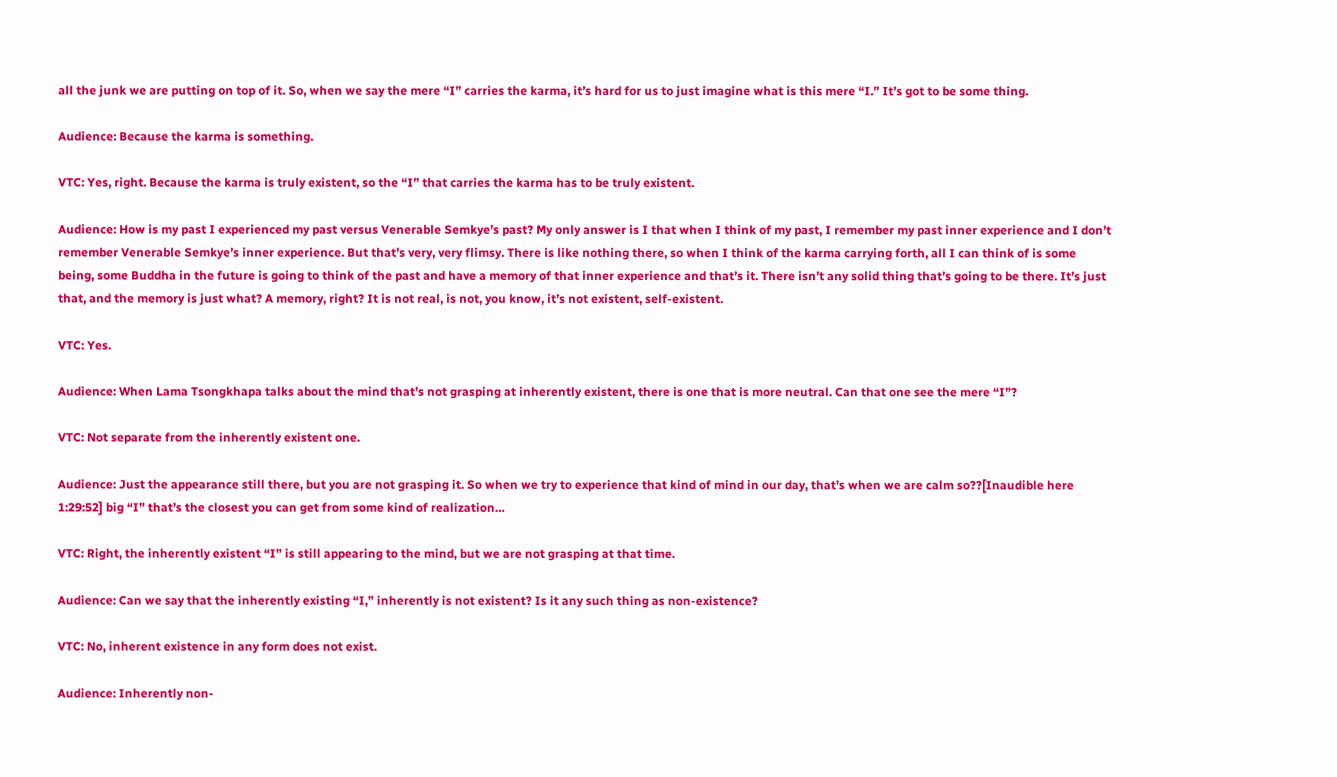all the junk we are putting on top of it. So, when we say the mere “I” carries the karma, it’s hard for us to just imagine what is this mere “I.” It’s got to be some thing.

Audience: Because the karma is something.

VTC: Yes, right. Because the karma is truly existent, so the “I” that carries the karma has to be truly existent.

Audience: How is my past I experienced my past versus Venerable Semkye’s past? My only answer is I that when I think of my past, I remember my past inner experience and I don’t remember Venerable Semkye’s inner experience. But that’s very, very flimsy. There is like nothing there, so when I think of the karma carrying forth, all I can think of is some being, some Buddha in the future is going to think of the past and have a memory of that inner experience and that’s it. There isn’t any solid thing that’s going to be there. It’s just that, and the memory is just what? A memory, right? It is not real, is not, you know, it’s not existent, self-existent.

VTC: Yes.

Audience: When Lama Tsongkhapa talks about the mind that’s not grasping at inherently existent, there is one that is more neutral. Can that one see the mere “I”?

VTC: Not separate from the inherently existent one.

Audience: Just the appearance still there, but you are not grasping it. So when we try to experience that kind of mind in our day, that’s when we are calm so??[Inaudible here 1:29:52] big “I” that’s the closest you can get from some kind of realization…

VTC: Right, the inherently existent “I” is still appearing to the mind, but we are not grasping at that time.

Audience: Can we say that the inherently existing “I,” inherently is not existent? Is it any such thing as non-existence?

VTC: No, inherent existence in any form does not exist.

Audience: Inherently non-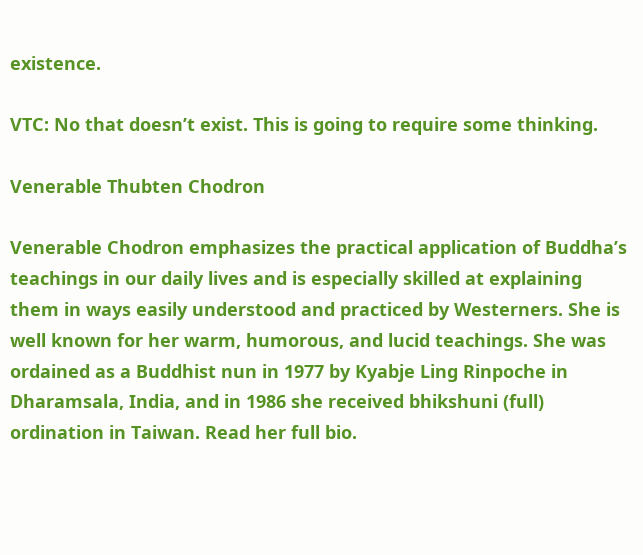existence.

VTC: No that doesn’t exist. This is going to require some thinking.

Venerable Thubten Chodron

Venerable Chodron emphasizes the practical application of Buddha’s teachings in our daily lives and is especially skilled at explaining them in ways easily understood and practiced by Westerners. She is well known for her warm, humorous, and lucid teachings. She was ordained as a Buddhist nun in 1977 by Kyabje Ling Rinpoche in Dharamsala, India, and in 1986 she received bhikshuni (full) ordination in Taiwan. Read her full bio.